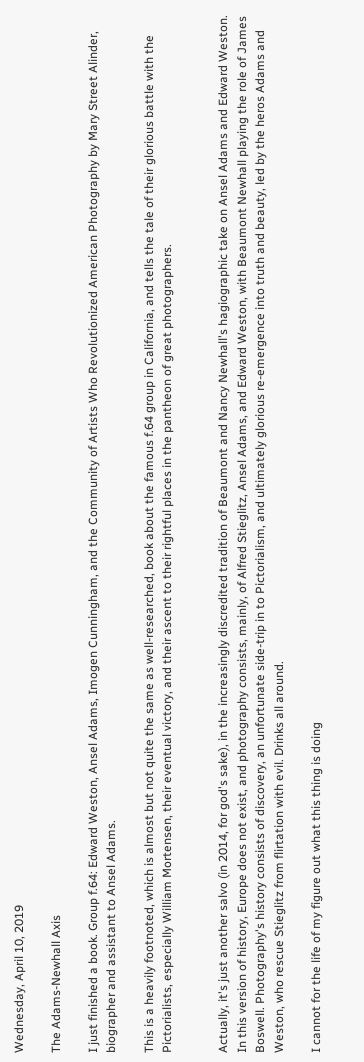Wednesday, April 10, 2019

The Adams-Newhall Axis

I just finished a book. Group f.64: Edward Weston, Ansel Adams, Imogen Cunningham, and the Community of Artists Who Revolutionized American Photography by Mary Street Alinder, biographer and assistant to Ansel Adams.

This is a heavily footnoted, which is almost but not quite the same as well-researched, book about the famous f.64 group in California, and tells the tale of their glorious battle with the Pictorialists, especially William Mortensen, their eventual victory, and their ascent to their rightful places in the pantheon of great photographers.


Actually, it's just another salvo (in 2014, for god's sake), in the increasingly discredited tradition of Beaumont and Nancy Newhall's hagiographic take on Ansel Adams and Edward Weston. In this version of history, Europe does not exist, and photography consists, mainly, of Alfred Stieglitz, Ansel Adams, and Edward Weston, with Beaumont Newhall playing the role of James Boswell. Photography's history consists of discovery, an unfortunate side-trip in to Pictorialism, and ultimately glorious re-emergence into truth and beauty, led by the heros Adams and Weston, who rescue Stieglitz from flirtation with evil. Drinks all around.

I cannot for the life of my figure out what this thing is doing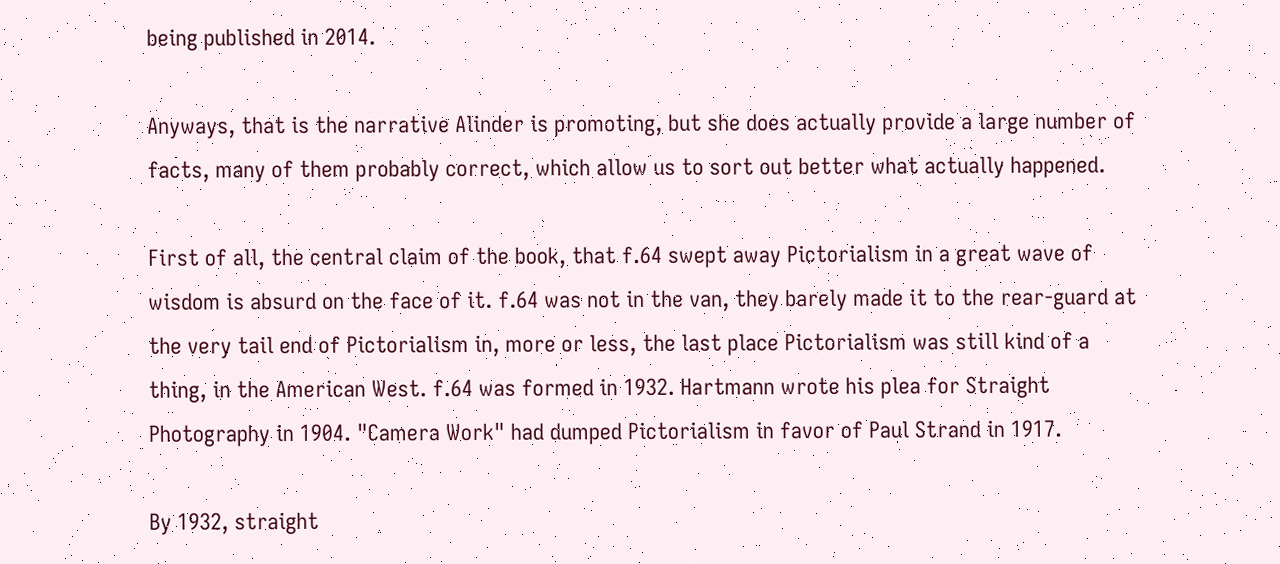being published in 2014.

Anyways, that is the narrative Alinder is promoting, but she does actually provide a large number of facts, many of them probably correct, which allow us to sort out better what actually happened.

First of all, the central claim of the book, that f.64 swept away Pictorialism in a great wave of wisdom is absurd on the face of it. f.64 was not in the van, they barely made it to the rear-guard at the very tail end of Pictorialism in, more or less, the last place Pictorialism was still kind of a thing, in the American West. f.64 was formed in 1932. Hartmann wrote his plea for Straight Photography in 1904. "Camera Work" had dumped Pictorialism in favor of Paul Strand in 1917.

By 1932, straight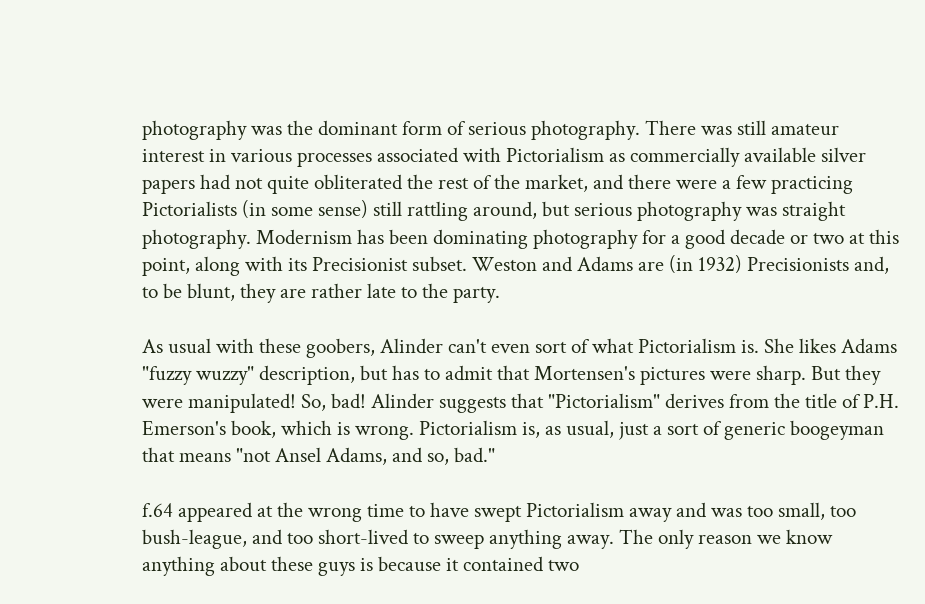photography was the dominant form of serious photography. There was still amateur interest in various processes associated with Pictorialism as commercially available silver papers had not quite obliterated the rest of the market, and there were a few practicing Pictorialists (in some sense) still rattling around, but serious photography was straight photography. Modernism has been dominating photography for a good decade or two at this point, along with its Precisionist subset. Weston and Adams are (in 1932) Precisionists and, to be blunt, they are rather late to the party.

As usual with these goobers, Alinder can't even sort of what Pictorialism is. She likes Adams "fuzzy wuzzy" description, but has to admit that Mortensen's pictures were sharp. But they were manipulated! So, bad! Alinder suggests that "Pictorialism" derives from the title of P.H. Emerson's book, which is wrong. Pictorialism is, as usual, just a sort of generic boogeyman that means "not Ansel Adams, and so, bad."

f.64 appeared at the wrong time to have swept Pictorialism away and was too small, too bush-league, and too short-lived to sweep anything away. The only reason we know anything about these guys is because it contained two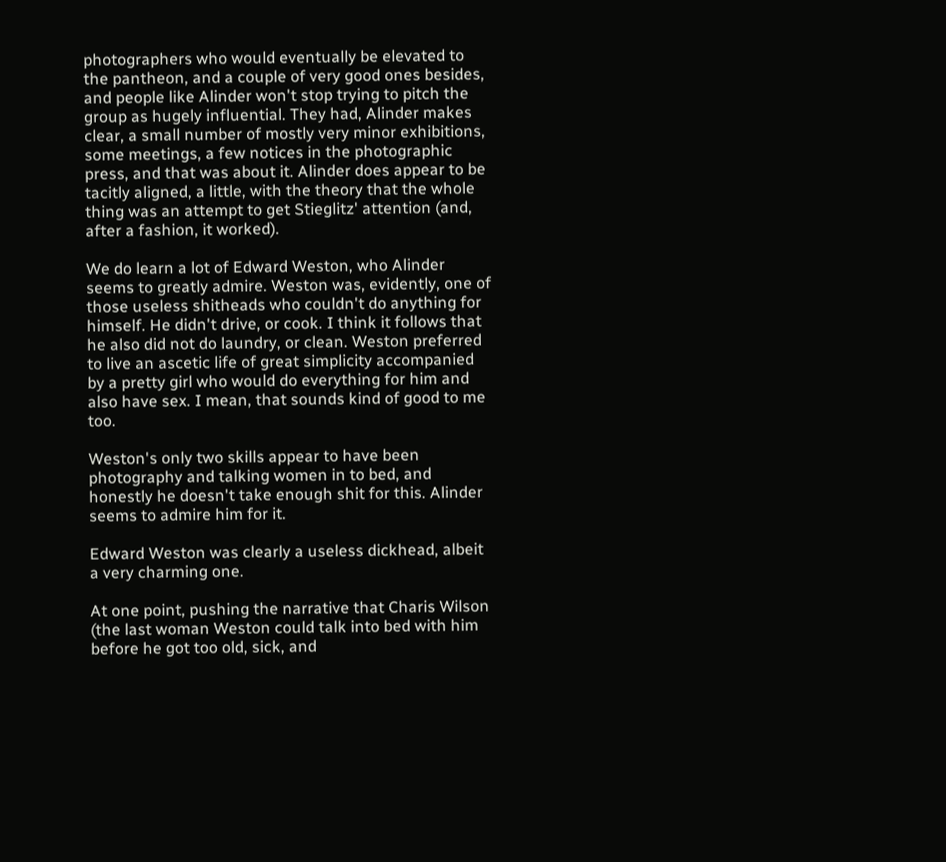photographers who would eventually be elevated to the pantheon, and a couple of very good ones besides, and people like Alinder won't stop trying to pitch the group as hugely influential. They had, Alinder makes clear, a small number of mostly very minor exhibitions, some meetings, a few notices in the photographic press, and that was about it. Alinder does appear to be tacitly aligned, a little, with the theory that the whole thing was an attempt to get Stieglitz' attention (and, after a fashion, it worked).

We do learn a lot of Edward Weston, who Alinder seems to greatly admire. Weston was, evidently, one of those useless shitheads who couldn't do anything for himself. He didn't drive, or cook. I think it follows that he also did not do laundry, or clean. Weston preferred to live an ascetic life of great simplicity accompanied by a pretty girl who would do everything for him and also have sex. I mean, that sounds kind of good to me too.

Weston's only two skills appear to have been photography and talking women in to bed, and honestly he doesn't take enough shit for this. Alinder seems to admire him for it.

Edward Weston was clearly a useless dickhead, albeit a very charming one.

At one point, pushing the narrative that Charis Wilson (the last woman Weston could talk into bed with him before he got too old, sick, and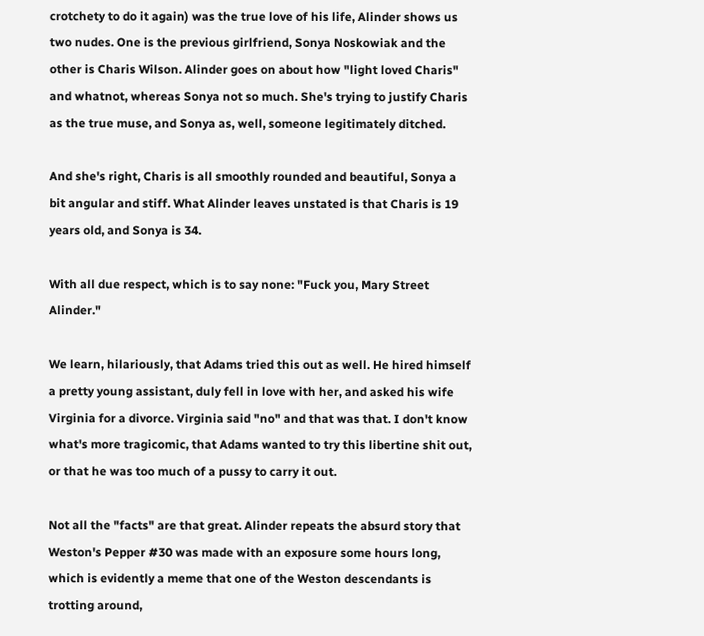crotchety to do it again) was the true love of his life, Alinder shows us two nudes. One is the previous girlfriend, Sonya Noskowiak and the other is Charis Wilson. Alinder goes on about how "light loved Charis" and whatnot, whereas Sonya not so much. She's trying to justify Charis as the true muse, and Sonya as, well, someone legitimately ditched.

And she's right, Charis is all smoothly rounded and beautiful, Sonya a bit angular and stiff. What Alinder leaves unstated is that Charis is 19 years old, and Sonya is 34.

With all due respect, which is to say none: "Fuck you, Mary Street Alinder."

We learn, hilariously, that Adams tried this out as well. He hired himself a pretty young assistant, duly fell in love with her, and asked his wife Virginia for a divorce. Virginia said "no" and that was that. I don't know what's more tragicomic, that Adams wanted to try this libertine shit out, or that he was too much of a pussy to carry it out.

Not all the "facts" are that great. Alinder repeats the absurd story that Weston's Pepper #30 was made with an exposure some hours long, which is evidently a meme that one of the Weston descendants is trotting around,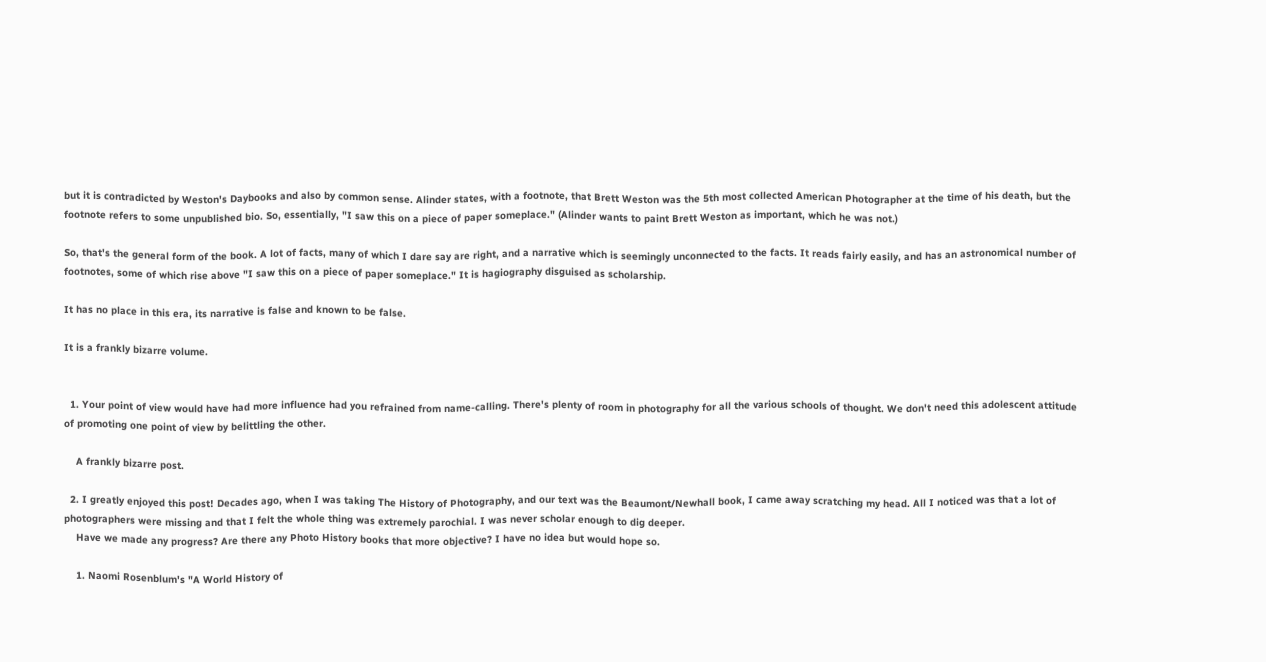but it is contradicted by Weston's Daybooks and also by common sense. Alinder states, with a footnote, that Brett Weston was the 5th most collected American Photographer at the time of his death, but the footnote refers to some unpublished bio. So, essentially, "I saw this on a piece of paper someplace." (Alinder wants to paint Brett Weston as important, which he was not.)

So, that's the general form of the book. A lot of facts, many of which I dare say are right, and a narrative which is seemingly unconnected to the facts. It reads fairly easily, and has an astronomical number of footnotes, some of which rise above "I saw this on a piece of paper someplace." It is hagiography disguised as scholarship.

It has no place in this era, its narrative is false and known to be false.

It is a frankly bizarre volume.


  1. Your point of view would have had more influence had you refrained from name-calling. There's plenty of room in photography for all the various schools of thought. We don't need this adolescent attitude of promoting one point of view by belittling the other.

    A frankly bizarre post.

  2. I greatly enjoyed this post! Decades ago, when I was taking The History of Photography, and our text was the Beaumont/Newhall book, I came away scratching my head. All I noticed was that a lot of photographers were missing and that I felt the whole thing was extremely parochial. I was never scholar enough to dig deeper.
    Have we made any progress? Are there any Photo History books that more objective? I have no idea but would hope so.

    1. Naomi Rosenblum's "A World History of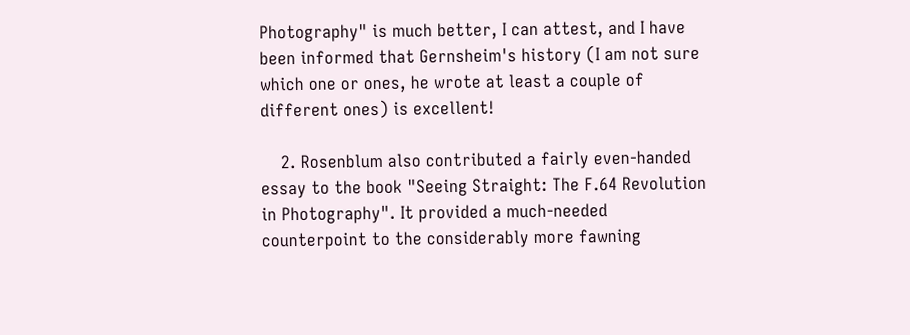Photography" is much better, I can attest, and I have been informed that Gernsheim's history (I am not sure which one or ones, he wrote at least a couple of different ones) is excellent!

    2. Rosenblum also contributed a fairly even-handed essay to the book "Seeing Straight: The F.64 Revolution in Photography". It provided a much-needed counterpoint to the considerably more fawning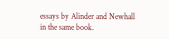essays by Alinder and Newhall in the same book.